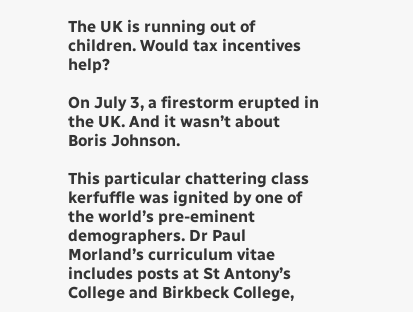The UK is running out of children. Would tax incentives help?

On July 3, a firestorm erupted in the UK. And it wasn’t about Boris Johnson.

This particular chattering class kerfuffle was ignited by one of the world’s pre-eminent demographers. Dr Paul Morland’s curriculum vitae includes posts at St Antony’s College and Birkbeck College,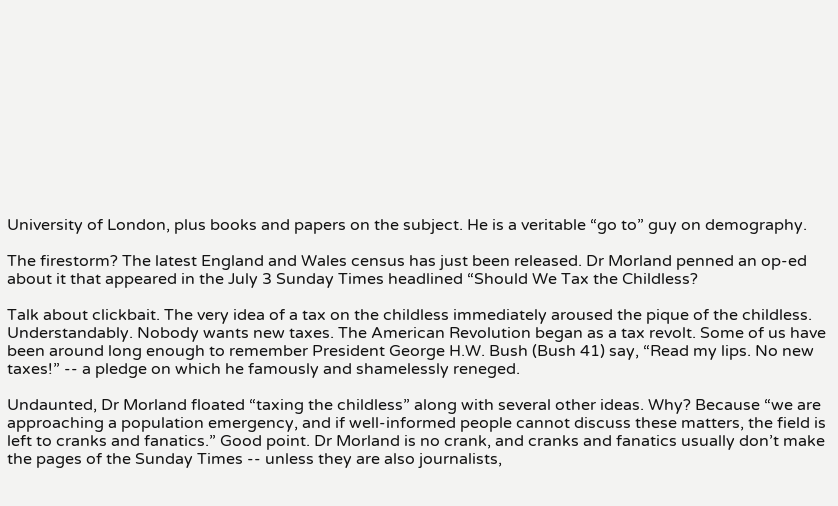University of London, plus books and papers on the subject. He is a veritable “go to” guy on demography.

The firestorm? The latest England and Wales census has just been released. Dr Morland penned an op-ed about it that appeared in the July 3 Sunday Times headlined “Should We Tax the Childless?

Talk about clickbait. The very idea of a tax on the childless immediately aroused the pique of the childless. Understandably. Nobody wants new taxes. The American Revolution began as a tax revolt. Some of us have been around long enough to remember President George H.W. Bush (Bush 41) say, “Read my lips. No new taxes!” -- a pledge on which he famously and shamelessly reneged.

Undaunted, Dr Morland floated “taxing the childless” along with several other ideas. Why? Because “we are approaching a population emergency, and if well-informed people cannot discuss these matters, the field is left to cranks and fanatics.” Good point. Dr Morland is no crank, and cranks and fanatics usually don’t make the pages of the Sunday Times -- unless they are also journalists,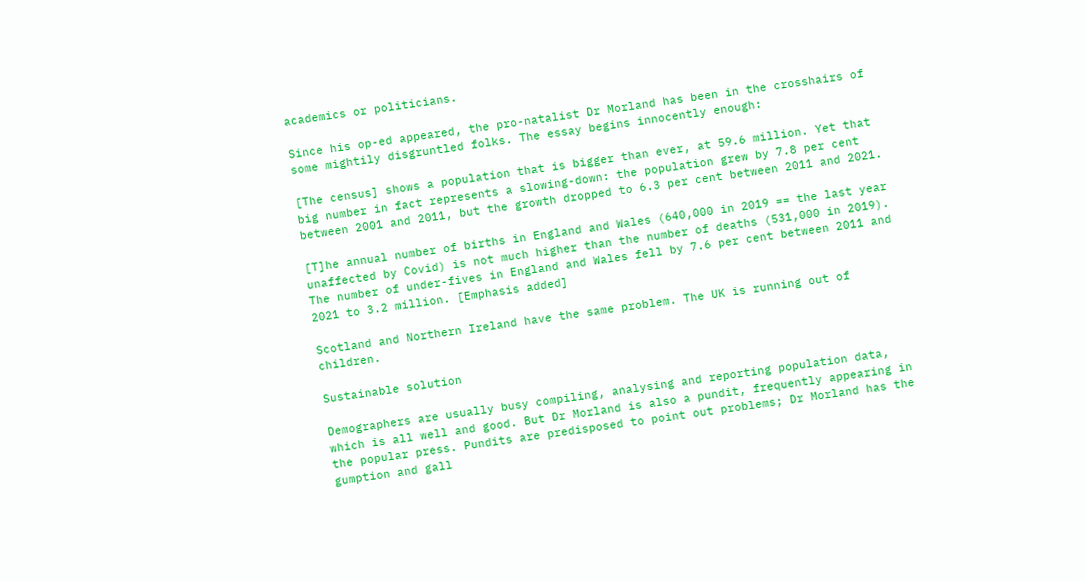academics or politicians.

Since his op-ed appeared, the pro-natalist Dr Morland has been in the crosshairs of some mightily disgruntled folks. The essay begins innocently enough:

[The census] shows a population that is bigger than ever, at 59.6 million. Yet that big number in fact represents a slowing-down: the population grew by 7.8 per cent between 2001 and 2011, but the growth dropped to 6.3 per cent between 2011 and 2021.

[T]he annual number of births in England and Wales (640,000 in 2019 == the last year unaffected by Covid) is not much higher than the number of deaths (531,000 in 2019). The number of under-fives in England and Wales fell by 7.6 per cent between 2011 and 2021 to 3.2 million. [Emphasis added]

Scotland and Northern Ireland have the same problem. The UK is running out of children.

Sustainable solution

Demographers are usually busy compiling, analysing and reporting population data, which is all well and good. But Dr Morland is also a pundit, frequently appearing in the popular press. Pundits are predisposed to point out problems; Dr Morland has the gumption and gall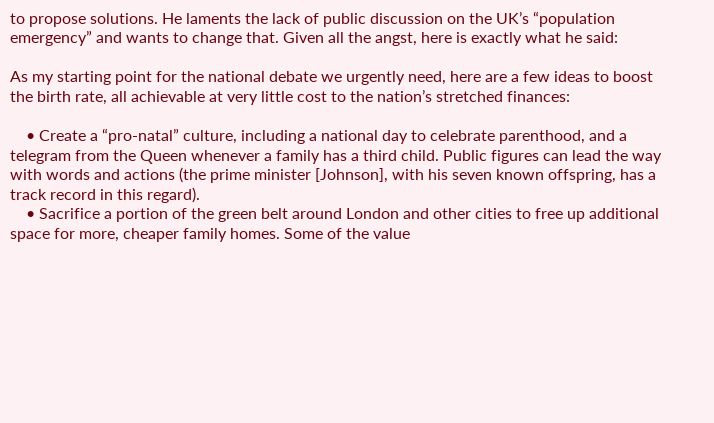to propose solutions. He laments the lack of public discussion on the UK’s “population emergency” and wants to change that. Given all the angst, here is exactly what he said:

As my starting point for the national debate we urgently need, here are a few ideas to boost the birth rate, all achievable at very little cost to the nation’s stretched finances:

    • Create a “pro-natal” culture, including a national day to celebrate parenthood, and a telegram from the Queen whenever a family has a third child. Public figures can lead the way with words and actions (the prime minister [Johnson], with his seven known offspring, has a track record in this regard).
    • Sacrifice a portion of the green belt around London and other cities to free up additional space for more, cheaper family homes. Some of the value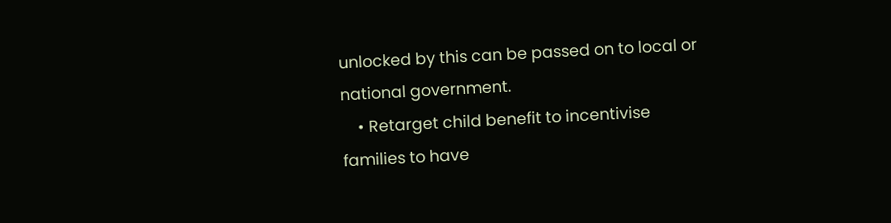unlocked by this can be passed on to local or national government.
    • Retarget child benefit to incentivise families to have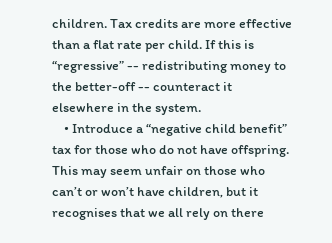children. Tax credits are more effective than a flat rate per child. If this is “regressive” -- redistributing money to the better-off -- counteract it elsewhere in the system.
    • Introduce a “negative child benefit” tax for those who do not have offspring. This may seem unfair on those who can’t or won’t have children, but it recognises that we all rely on there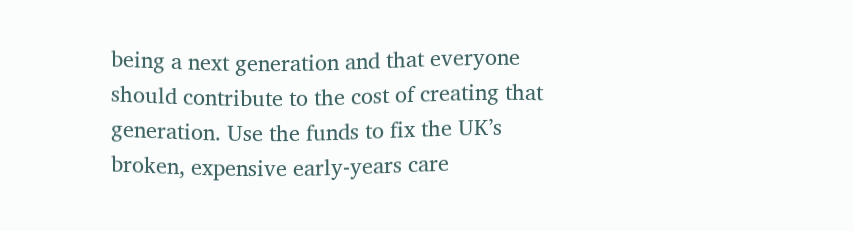being a next generation and that everyone should contribute to the cost of creating that generation. Use the funds to fix the UK’s broken, expensive early-years care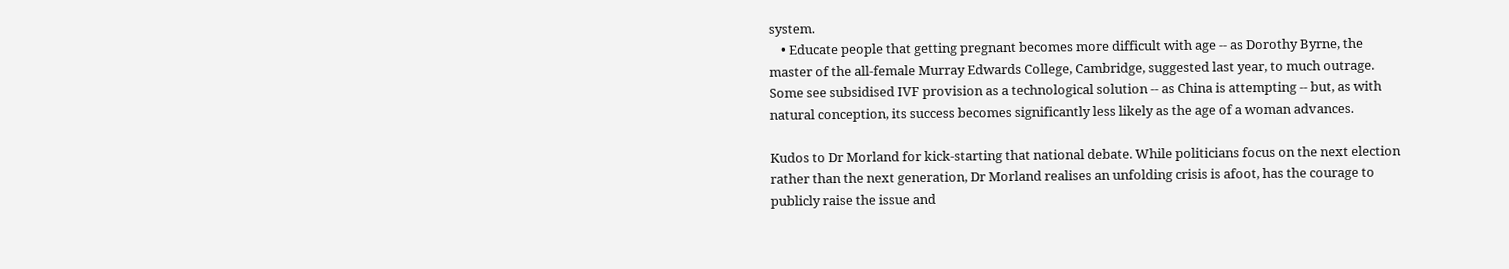system.
    • Educate people that getting pregnant becomes more difficult with age -- as Dorothy Byrne, the master of the all-female Murray Edwards College, Cambridge, suggested last year, to much outrage. Some see subsidised IVF provision as a technological solution -- as China is attempting -- but, as with natural conception, its success becomes significantly less likely as the age of a woman advances.

Kudos to Dr Morland for kick-starting that national debate. While politicians focus on the next election rather than the next generation, Dr Morland realises an unfolding crisis is afoot, has the courage to publicly raise the issue and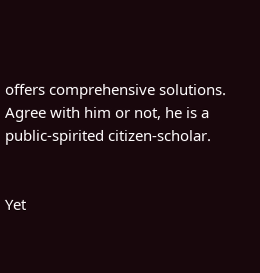offers comprehensive solutions. Agree with him or not, he is a public-spirited citizen-scholar.


Yet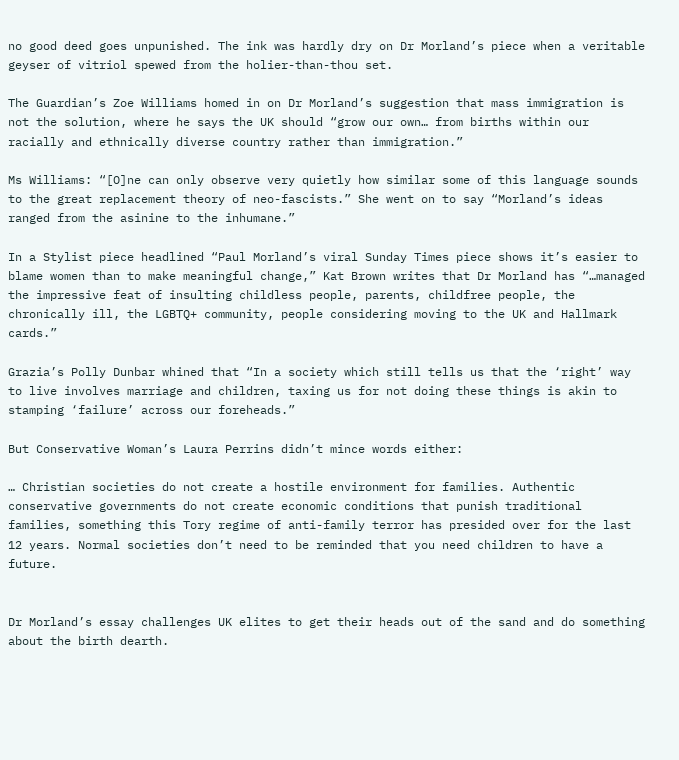no good deed goes unpunished. The ink was hardly dry on Dr Morland’s piece when a veritable geyser of vitriol spewed from the holier-than-thou set.

The Guardian’s Zoe Williams homed in on Dr Morland’s suggestion that mass immigration is not the solution, where he says the UK should “grow our own… from births within our racially and ethnically diverse country rather than immigration.”

Ms Williams: “[O]ne can only observe very quietly how similar some of this language sounds to the great replacement theory of neo-fascists.” She went on to say “Morland’s ideas ranged from the asinine to the inhumane.”

In a Stylist piece headlined “Paul Morland’s viral Sunday Times piece shows it’s easier to blame women than to make meaningful change,” Kat Brown writes that Dr Morland has “…managed the impressive feat of insulting childless people, parents, childfree people, the chronically ill, the LGBTQ+ community, people considering moving to the UK and Hallmark cards.”

Grazia’s Polly Dunbar whined that “In a society which still tells us that the ‘right’ way to live involves marriage and children, taxing us for not doing these things is akin to stamping ‘failure’ across our foreheads.”

But Conservative Woman’s Laura Perrins didn’t mince words either:

… Christian societies do not create a hostile environment for families. Authentic conservative governments do not create economic conditions that punish traditional families, something this Tory regime of anti-family terror has presided over for the last 12 years. Normal societies don’t need to be reminded that you need children to have a future.


Dr Morland’s essay challenges UK elites to get their heads out of the sand and do something about the birth dearth.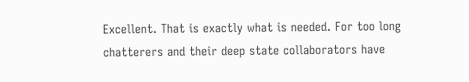Excellent. That is exactly what is needed. For too long chatterers and their deep state collaborators have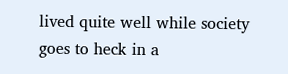lived quite well while society goes to heck in a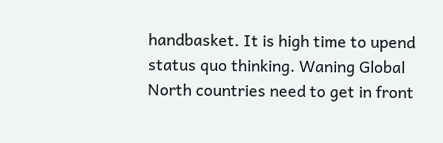handbasket. It is high time to upend status quo thinking. Waning Global North countries need to get in front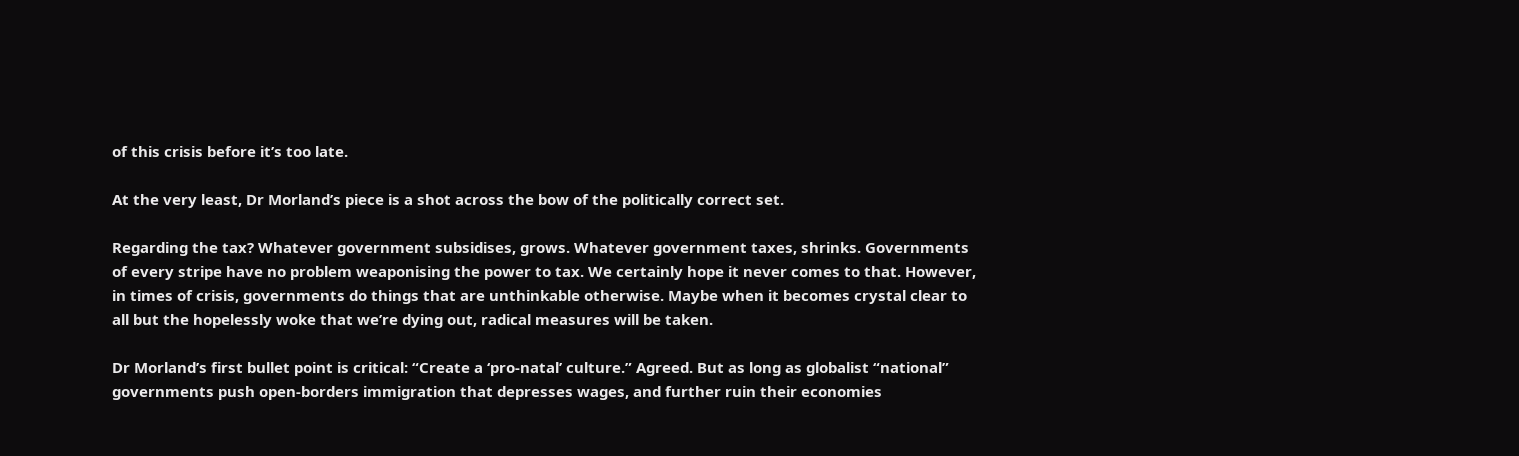of this crisis before it’s too late.

At the very least, Dr Morland’s piece is a shot across the bow of the politically correct set.

Regarding the tax? Whatever government subsidises, grows. Whatever government taxes, shrinks. Governments of every stripe have no problem weaponising the power to tax. We certainly hope it never comes to that. However, in times of crisis, governments do things that are unthinkable otherwise. Maybe when it becomes crystal clear to all but the hopelessly woke that we’re dying out, radical measures will be taken.

Dr Morland’s first bullet point is critical: “Create a ‘pro-natal’ culture.” Agreed. But as long as globalist “national” governments push open-borders immigration that depresses wages, and further ruin their economies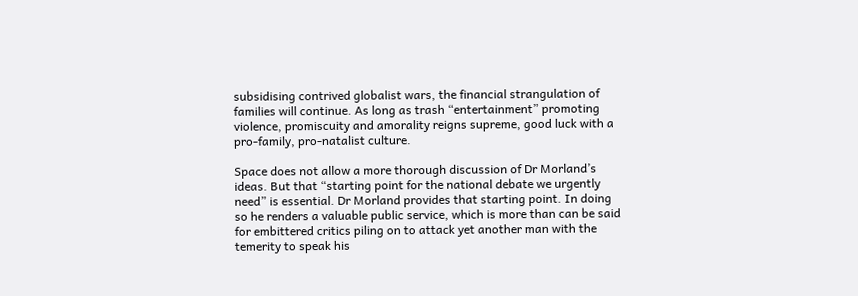subsidising contrived globalist wars, the financial strangulation of families will continue. As long as trash “entertainment” promoting violence, promiscuity and amorality reigns supreme, good luck with a pro-family, pro-natalist culture.

Space does not allow a more thorough discussion of Dr Morland’s ideas. But that “starting point for the national debate we urgently need” is essential. Dr Morland provides that starting point. In doing so he renders a valuable public service, which is more than can be said for embittered critics piling on to attack yet another man with the temerity to speak his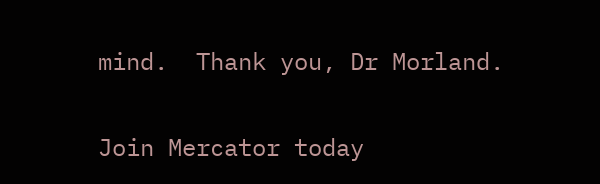mind.  Thank you, Dr Morland.


Join Mercator today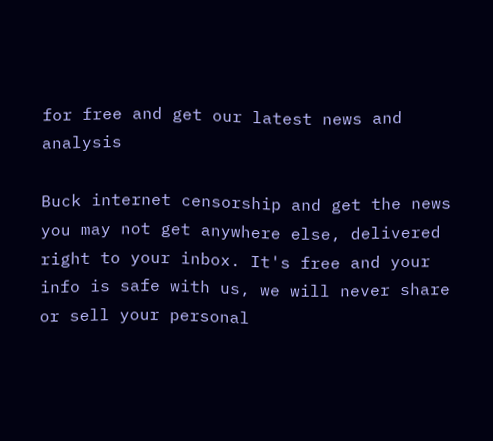for free and get our latest news and analysis

Buck internet censorship and get the news you may not get anywhere else, delivered right to your inbox. It's free and your info is safe with us, we will never share or sell your personal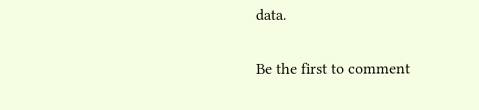data.

Be the first to comment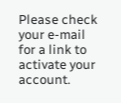Please check your e-mail for a link to activate your account.